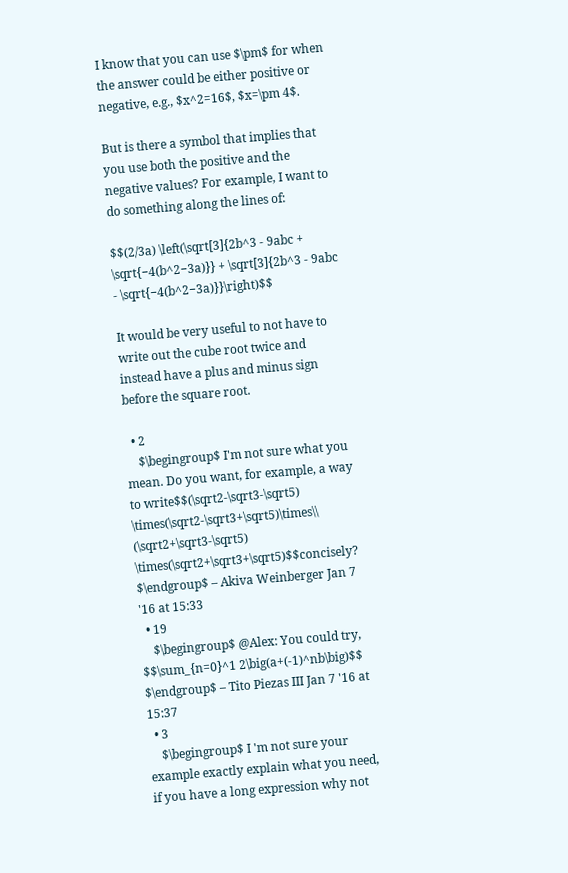I know that you can use $\pm$ for when the answer could be either positive or negative, e.g., $x^2=16$, $x=\pm 4$.

But is there a symbol that implies that you use both the positive and the negative values? For example, I want to do something along the lines of:

$$(2/3a) \left(\sqrt[3]{2b^3 - 9abc + \sqrt{−4(b^2−3a)}} + \sqrt[3]{2b^3 - 9abc - \sqrt{−4(b^2−3a)}}\right)$$

It would be very useful to not have to write out the cube root twice and instead have a plus and minus sign before the square root.

  • 2
    $\begingroup$ I'm not sure what you mean. Do you want, for example, a way to write$$(\sqrt2-\sqrt3-\sqrt5) \times(\sqrt2-\sqrt3+\sqrt5)\times\\ (\sqrt2+\sqrt3-\sqrt5) \times(\sqrt2+\sqrt3+\sqrt5)$$concisely? $\endgroup$ – Akiva Weinberger Jan 7 '16 at 15:33
  • 19
    $\begingroup$ @Alex: You could try, $$\sum_{n=0}^1 2\big(a+(-1)^nb\big)$$ $\endgroup$ – Tito Piezas III Jan 7 '16 at 15:37
  • 3
    $\begingroup$ I 'm not sure your example exactly explain what you need, if you have a long expression why not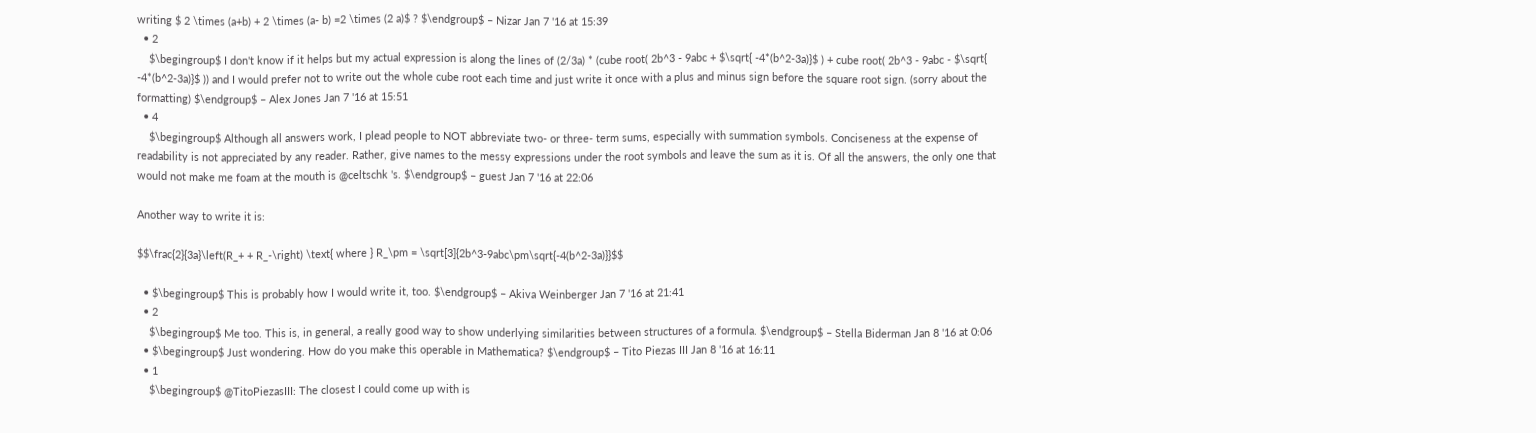writing $ 2 \times (a+b) + 2 \times (a- b) =2 \times (2 a)$ ? $\endgroup$ – Nizar Jan 7 '16 at 15:39
  • 2
    $\begingroup$ I don't know if it helps but my actual expression is along the lines of (2/3a) * (cube root( 2b^3 - 9abc + $\sqrt{ -4*(b^2-3a)}$ ) + cube root( 2b^3 - 9abc - $\sqrt{ -4*(b^2-3a)}$ )) and I would prefer not to write out the whole cube root each time and just write it once with a plus and minus sign before the square root sign. (sorry about the formatting) $\endgroup$ – Alex Jones Jan 7 '16 at 15:51
  • 4
    $\begingroup$ Although all answers work, I plead people to NOT abbreviate two- or three- term sums, especially with summation symbols. Conciseness at the expense of readability is not appreciated by any reader. Rather, give names to the messy expressions under the root symbols and leave the sum as it is. Of all the answers, the only one that would not make me foam at the mouth is @celtschk 's. $\endgroup$ – guest Jan 7 '16 at 22:06

Another way to write it is:

$$\frac{2}{3a}\left(R_+ + R_-\right) \text{ where } R_\pm = \sqrt[3]{2b^3-9abc\pm\sqrt{-4(b^2-3a)}}$$

  • $\begingroup$ This is probably how I would write it, too. $\endgroup$ – Akiva Weinberger Jan 7 '16 at 21:41
  • 2
    $\begingroup$ Me too. This is, in general, a really good way to show underlying similarities between structures of a formula. $\endgroup$ – Stella Biderman Jan 8 '16 at 0:06
  • $\begingroup$ Just wondering. How do you make this operable in Mathematica? $\endgroup$ – Tito Piezas III Jan 8 '16 at 16:11
  • 1
    $\begingroup$ @TitoPiezasIII: The closest I could come up with is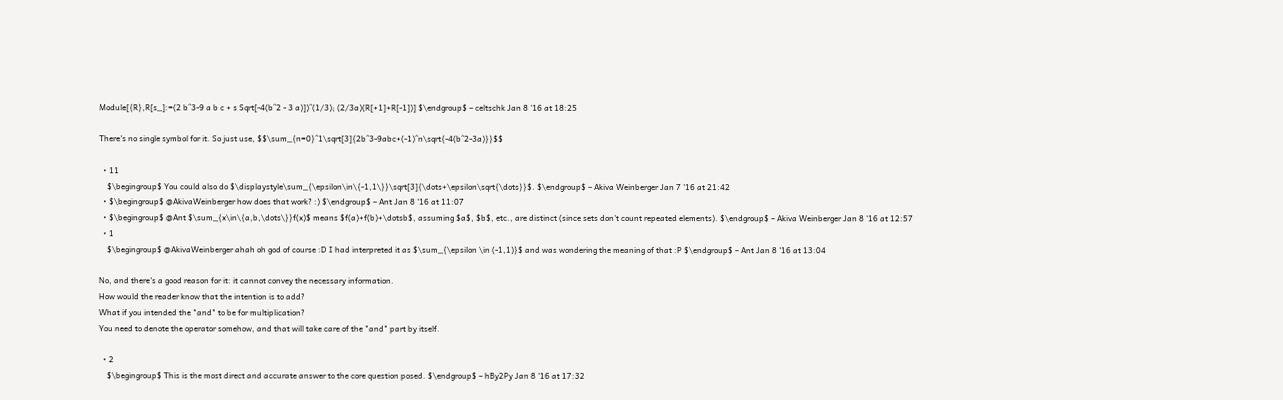Module[{R},R[s_]:=(2 b^3-9 a b c + s Sqrt[-4(b^2 - 3 a)])^(1/3); (2/3a)(R[+1]+R[-1])] $\endgroup$ – celtschk Jan 8 '16 at 18:25

There's no single symbol for it. So just use, $$\sum_{n=0}^1\sqrt[3]{2b^3-9abc+(-1)^n\sqrt{-4(b^2-3a)}}$$

  • 11
    $\begingroup$ You could also do $\displaystyle\sum_{\epsilon\in\{-1,1\}}\sqrt[3]{\dots+\epsilon\sqrt{\dots}}$. $\endgroup$ – Akiva Weinberger Jan 7 '16 at 21:42
  • $\begingroup$ @AkivaWeinberger how does that work? :) $\endgroup$ – Ant Jan 8 '16 at 11:07
  • $\begingroup$ @Ant $\sum_{x\in\{a,b,\dots\}}f(x)$ means $f(a)+f(b)+\dotsb$, assuming $a$, $b$, etc., are distinct (since sets don't count repeated elements). $\endgroup$ – Akiva Weinberger Jan 8 '16 at 12:57
  • 1
    $\begingroup$ @AkivaWeinberger ahah oh god of course :D I had interpreted it as $\sum_{\epsilon \in (-1,1)}$ and was wondering the meaning of that :P $\endgroup$ – Ant Jan 8 '16 at 13:04

No, and there's a good reason for it: it cannot convey the necessary information.
How would the reader know that the intention is to add?
What if you intended the "and" to be for multiplication?
You need to denote the operator somehow, and that will take care of the "and" part by itself.

  • 2
    $\begingroup$ This is the most direct and accurate answer to the core question posed. $\endgroup$ – hBy2Py Jan 8 '16 at 17:32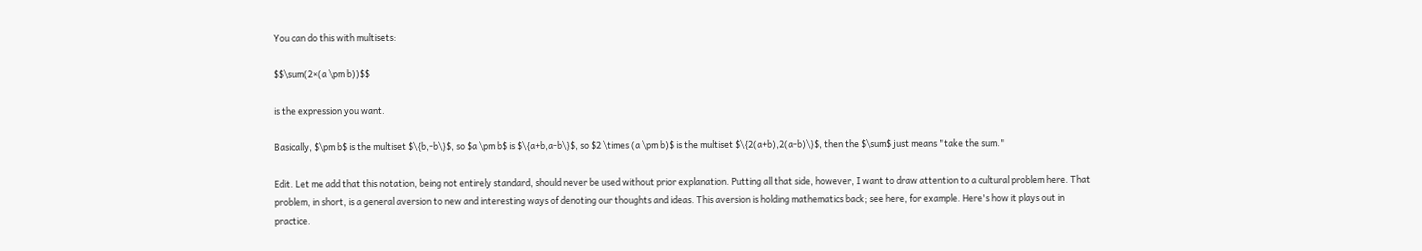You can do this with multisets:

$$\sum(2×(a \pm b))$$

is the expression you want.

Basically, $\pm b$ is the multiset $\{b,-b\}$, so $a \pm b$ is $\{a+b,a-b\}$, so $2 \times (a \pm b)$ is the multiset $\{2(a+b),2(a-b)\}$, then the $\sum$ just means "take the sum."

Edit. Let me add that this notation, being not entirely standard, should never be used without prior explanation. Putting all that side, however, I want to draw attention to a cultural problem here. That problem, in short, is a general aversion to new and interesting ways of denoting our thoughts and ideas. This aversion is holding mathematics back; see here, for example. Here's how it plays out in practice.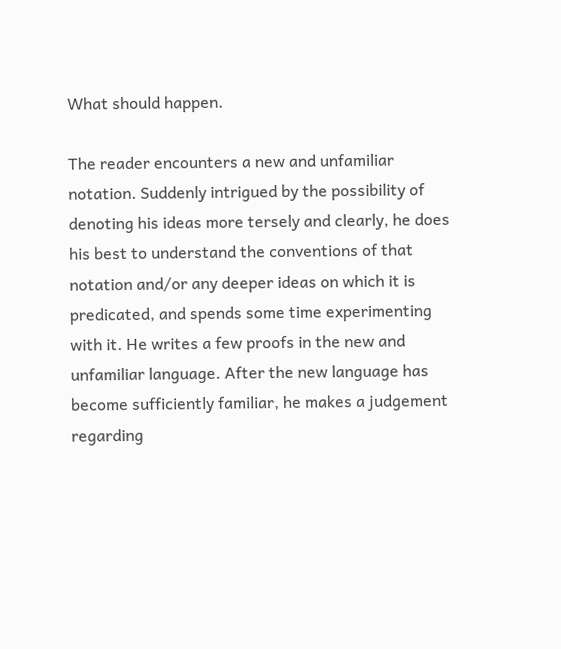What should happen.

The reader encounters a new and unfamiliar notation. Suddenly intrigued by the possibility of denoting his ideas more tersely and clearly, he does his best to understand the conventions of that notation and/or any deeper ideas on which it is predicated, and spends some time experimenting with it. He writes a few proofs in the new and unfamiliar language. After the new language has become sufficiently familiar, he makes a judgement regarding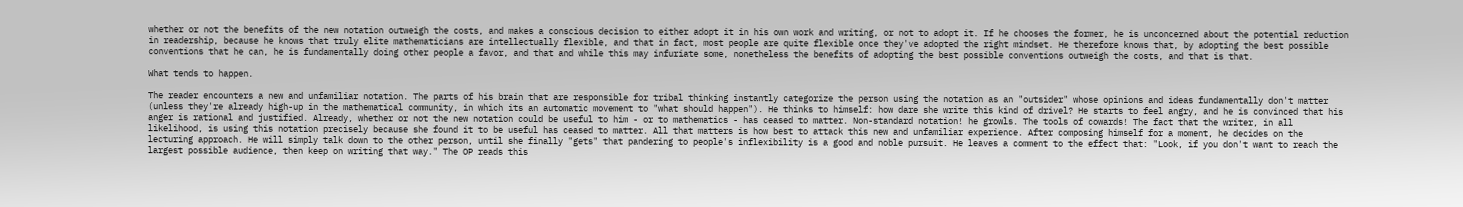whether or not the benefits of the new notation outweigh the costs, and makes a conscious decision to either adopt it in his own work and writing, or not to adopt it. If he chooses the former, he is unconcerned about the potential reduction in readership, because he knows that truly elite mathematicians are intellectually flexible, and that in fact, most people are quite flexible once they've adopted the right mindset. He therefore knows that, by adopting the best possible conventions that he can, he is fundamentally doing other people a favor, and that and while this may infuriate some, nonetheless the benefits of adopting the best possible conventions outweigh the costs, and that is that.

What tends to happen.

The reader encounters a new and unfamiliar notation. The parts of his brain that are responsible for tribal thinking instantly categorize the person using the notation as an "outsider" whose opinions and ideas fundamentally don't matter (unless they're already high-up in the mathematical community, in which its an automatic movement to "what should happen"). He thinks to himself: how dare she write this kind of drivel? He starts to feel angry, and he is convinced that his anger is rational and justified. Already, whether or not the new notation could be useful to him - or to mathematics - has ceased to matter. Non-standard notation! he growls. The tools of cowards! The fact that the writer, in all likelihood, is using this notation precisely because she found it to be useful has ceased to matter. All that matters is how best to attack this new and unfamiliar experience. After composing himself for a moment, he decides on the lecturing approach. He will simply talk down to the other person, until she finally "gets" that pandering to people's inflexibility is a good and noble pursuit. He leaves a comment to the effect that: "Look, if you don't want to reach the largest possible audience, then keep on writing that way." The OP reads this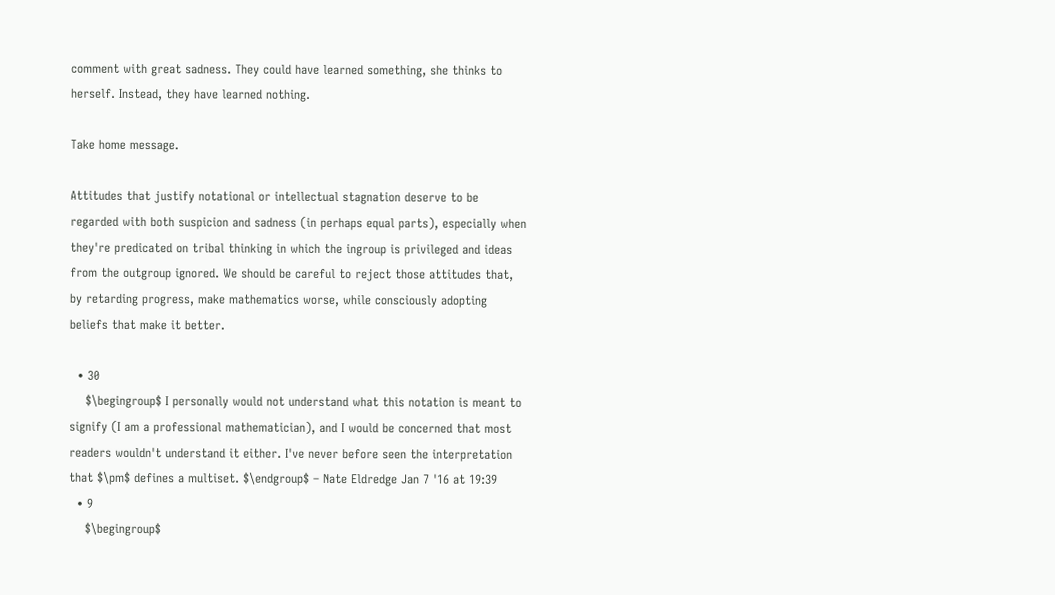comment with great sadness. They could have learned something, she thinks to herself. Instead, they have learned nothing.

Take home message.

Attitudes that justify notational or intellectual stagnation deserve to be regarded with both suspicion and sadness (in perhaps equal parts), especially when they're predicated on tribal thinking in which the ingroup is privileged and ideas from the outgroup ignored. We should be careful to reject those attitudes that, by retarding progress, make mathematics worse, while consciously adopting beliefs that make it better.

  • 30
    $\begingroup$ I personally would not understand what this notation is meant to signify (I am a professional mathematician), and I would be concerned that most readers wouldn't understand it either. I've never before seen the interpretation that $\pm$ defines a multiset. $\endgroup$ – Nate Eldredge Jan 7 '16 at 19:39
  • 9
    $\begingroup$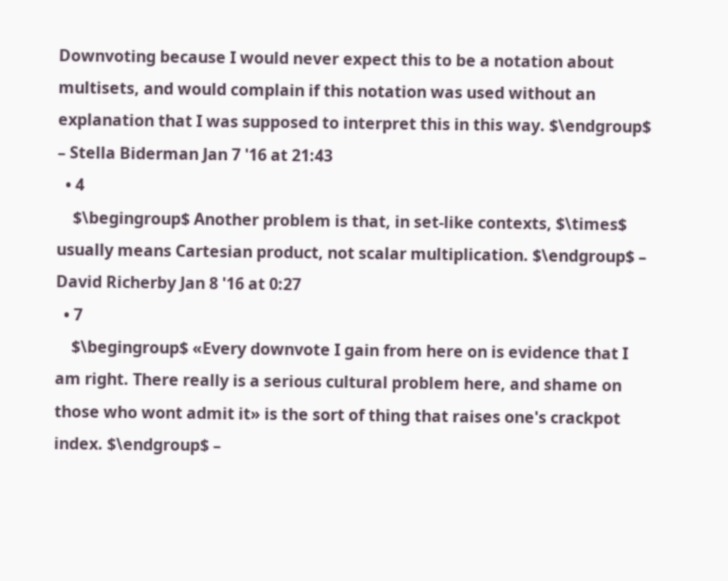Downvoting because I would never expect this to be a notation about multisets, and would complain if this notation was used without an explanation that I was supposed to interpret this in this way. $\endgroup$ – Stella Biderman Jan 7 '16 at 21:43
  • 4
    $\begingroup$ Another problem is that, in set-like contexts, $\times$ usually means Cartesian product, not scalar multiplication. $\endgroup$ – David Richerby Jan 8 '16 at 0:27
  • 7
    $\begingroup$ «Every downvote I gain from here on is evidence that I am right. There really is a serious cultural problem here, and shame on those who wont admit it» is the sort of thing that raises one's crackpot index. $\endgroup$ –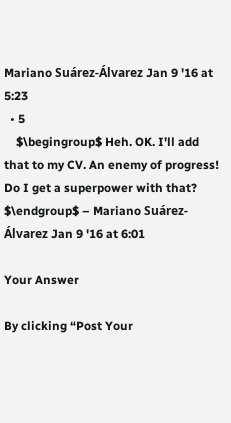Mariano Suárez-Álvarez Jan 9 '16 at 5:23
  • 5
    $\begingroup$ Heh. OK. I'll add that to my CV. An enemy of progress! Do I get a superpower with that? $\endgroup$ – Mariano Suárez-Álvarez Jan 9 '16 at 6:01

Your Answer

By clicking “Post Your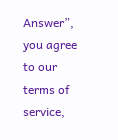Answer”, you agree to our terms of service,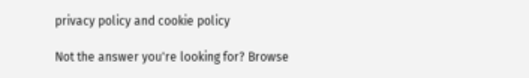privacy policy and cookie policy

Not the answer you're looking for? Browse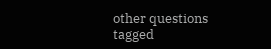other questions tagged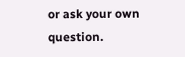or ask your own question.